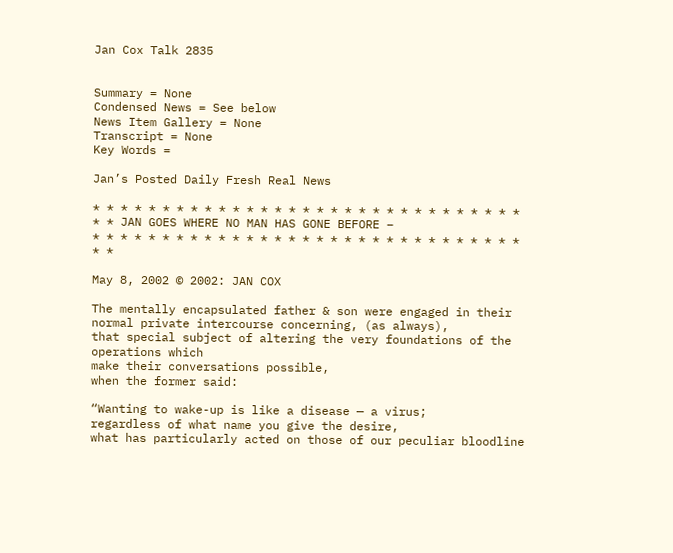Jan Cox Talk 2835


Summary = None
Condensed News = See below
News Item Gallery = None
Transcript = None
Key Words =

Jan’s Posted Daily Fresh Real News

* * * * * * * * * * * * * * * * * * * * * * * * * * * * * * * * * JAN GOES WHERE NO MAN HAS GONE BEFORE –
* * * * * * * * * * * * * * * * * * * * * * * * * * * * * * * * *

May 8, 2002 © 2002: JAN COX

The mentally encapsulated father & son were engaged in their
normal private intercourse concerning, (as always),
that special subject of altering the very foundations of the operations which
make their conversations possible,
when the former said:

“Wanting to wake-up is like a disease — a virus;
regardless of what name you give the desire,
what has particularly acted on those of our peculiar bloodline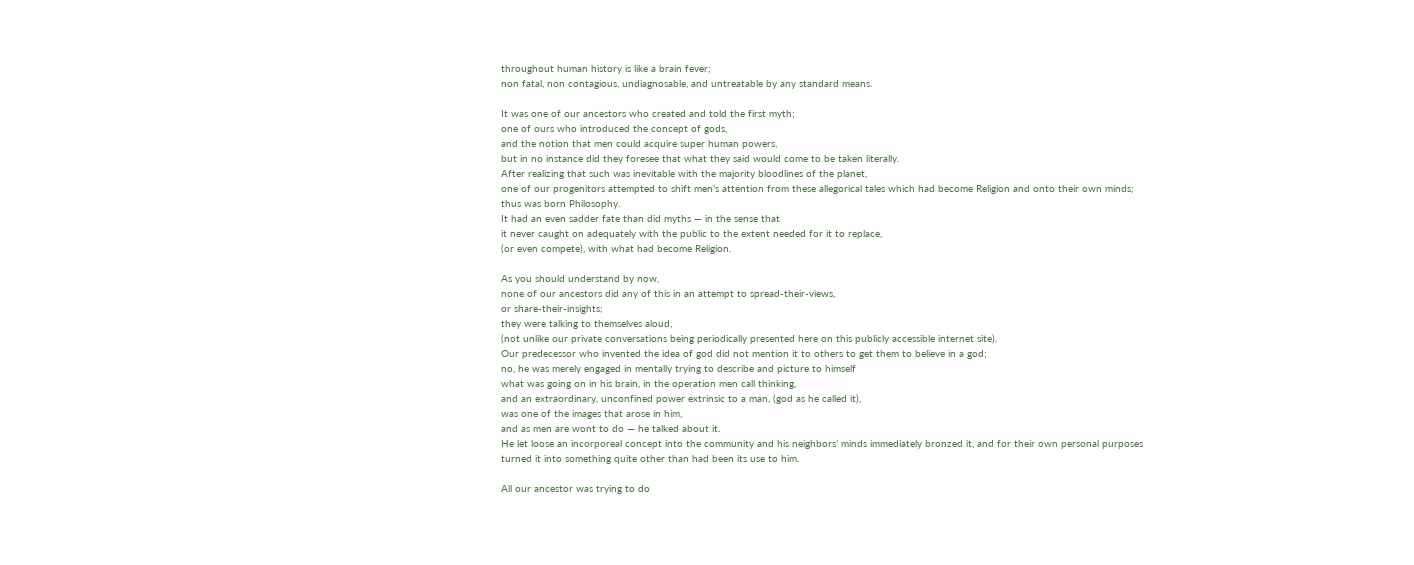throughout human history is like a brain fever;
non fatal, non contagious, undiagnosable, and untreatable by any standard means.

It was one of our ancestors who created and told the first myth;
one of ours who introduced the concept of gods,
and the notion that men could acquire super human powers,
but in no instance did they foresee that what they said would come to be taken literally.
After realizing that such was inevitable with the majority bloodlines of the planet,
one of our progenitors attempted to shift men’s attention from these allegorical tales which had become Religion and onto their own minds;
thus was born Philosophy.
It had an even sadder fate than did myths — in the sense that
it never caught on adequately with the public to the extent needed for it to replace,
(or even compete), with what had become Religion.

As you should understand by now,
none of our ancestors did any of this in an attempt to spread-their-views,
or share-their-insights;
they were talking to themselves aloud,
(not unlike our private conversations being periodically presented here on this publicly accessible internet site).
Our predecessor who invented the idea of god did not mention it to others to get them to believe in a god;
no, he was merely engaged in mentally trying to describe and picture to himself
what was going on in his brain, in the operation men call thinking,
and an extraordinary, unconfined power extrinsic to a man, (god as he called it),
was one of the images that arose in him,
and as men are wont to do — he talked about it.
He let loose an incorporeal concept into the community and his neighbors’ minds immediately bronzed it, and for their own personal purposes
turned it into something quite other than had been its use to him.

All our ancestor was trying to do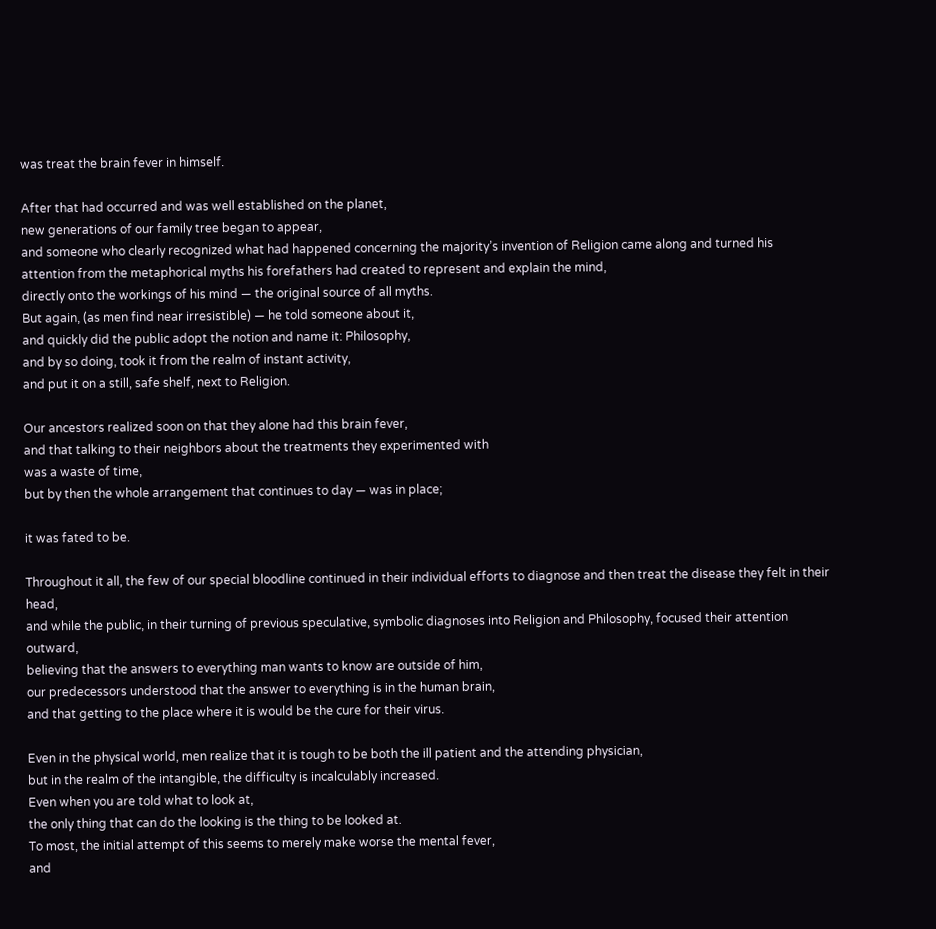was treat the brain fever in himself.

After that had occurred and was well established on the planet,
new generations of our family tree began to appear,
and someone who clearly recognized what had happened concerning the majority’s invention of Religion came along and turned his attention from the metaphorical myths his forefathers had created to represent and explain the mind,
directly onto the workings of his mind — the original source of all myths.
But again, (as men find near irresistible) — he told someone about it,
and quickly did the public adopt the notion and name it: Philosophy,
and by so doing, took it from the realm of instant activity,
and put it on a still, safe shelf, next to Religion.

Our ancestors realized soon on that they alone had this brain fever,
and that talking to their neighbors about the treatments they experimented with
was a waste of time,
but by then the whole arrangement that continues to day — was in place;

it was fated to be.

Throughout it all, the few of our special bloodline continued in their individual efforts to diagnose and then treat the disease they felt in their head,
and while the public, in their turning of previous speculative, symbolic diagnoses into Religion and Philosophy, focused their attention outward,
believing that the answers to everything man wants to know are outside of him,
our predecessors understood that the answer to everything is in the human brain,
and that getting to the place where it is would be the cure for their virus.

Even in the physical world, men realize that it is tough to be both the ill patient and the attending physician,
but in the realm of the intangible, the difficulty is incalculably increased.
Even when you are told what to look at,
the only thing that can do the looking is the thing to be looked at.
To most, the initial attempt of this seems to merely make worse the mental fever,
and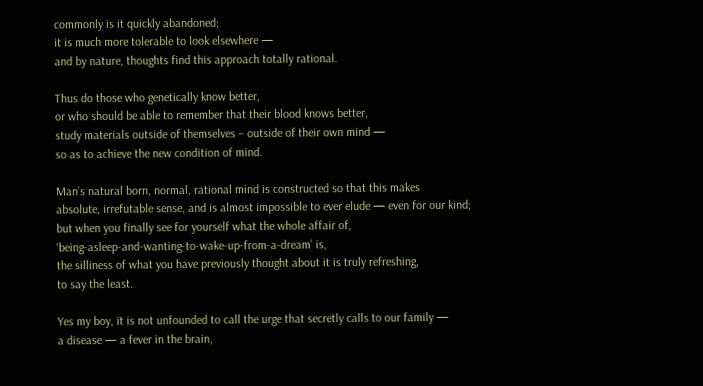commonly is it quickly abandoned;
it is much more tolerable to look elsewhere —
and by nature, thoughts find this approach totally rational.

Thus do those who genetically know better,
or who should be able to remember that their blood knows better,
study materials outside of themselves – outside of their own mind —
so as to achieve the new condition of mind.

Man’s natural born, normal, rational mind is constructed so that this makes
absolute, irrefutable sense, and is almost impossible to ever elude — even for our kind;
but when you finally see for yourself what the whole affair of,
‘being-asleep-and-wanting-to-wake-up-from-a-dream’ is,
the silliness of what you have previously thought about it is truly refreshing,
to say the least.

Yes my boy, it is not unfounded to call the urge that secretly calls to our family —
a disease — a fever in the brain,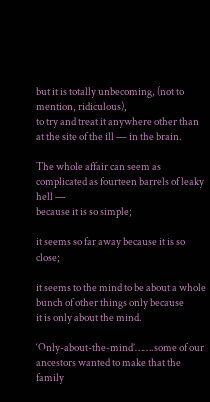but it is totally unbecoming, (not to mention, ridiculous),
to try and treat it anywhere other than at the site of the ill — in the brain.

The whole affair can seem as complicated as fourteen barrels of leaky hell —
because it is so simple;

it seems so far away because it is so close;

it seems to the mind to be about a whole bunch of other things only because
it is only about the mind.

‘Only-about-the-mind’…….some of our ancestors wanted to make that the family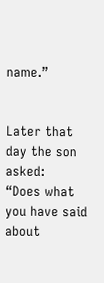name.”


Later that day the son asked:
“Does what you have said about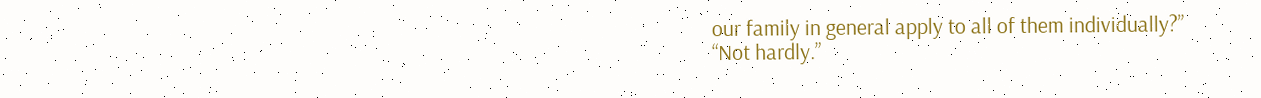our family in general apply to all of them individually?”
“Not hardly.”